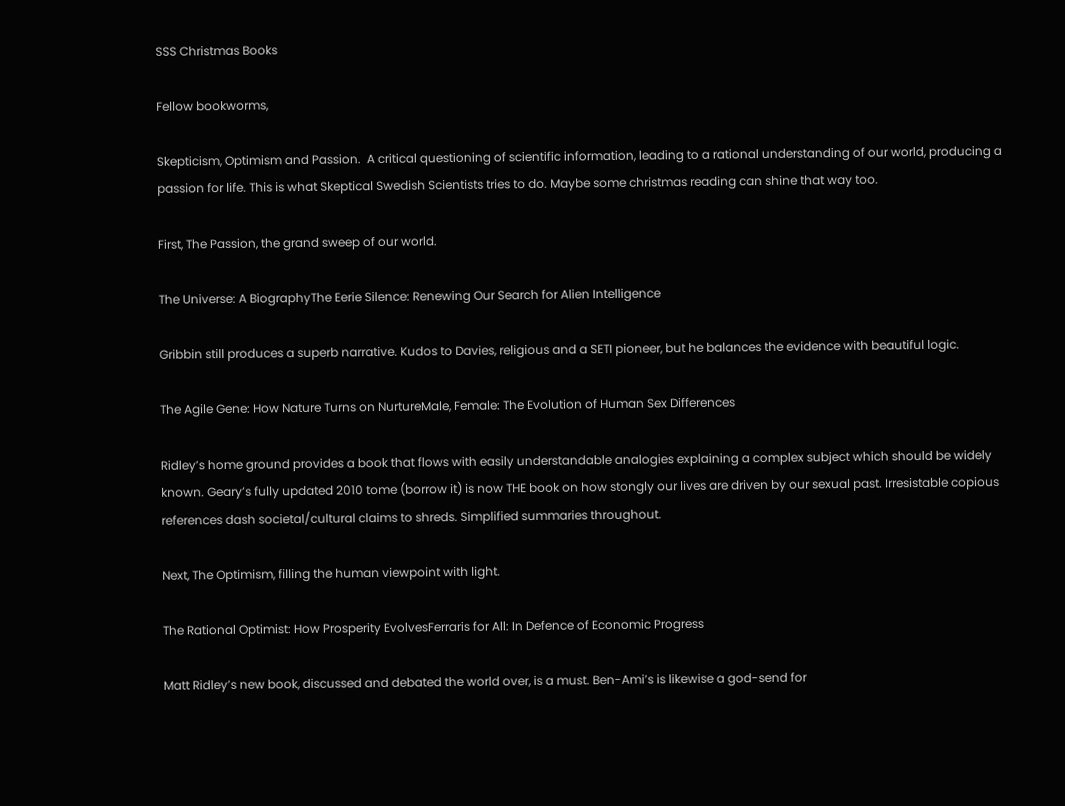SSS Christmas Books

Fellow bookworms,

Skepticism, Optimism and Passion.  A critical questioning of scientific information, leading to a rational understanding of our world, producing a passion for life. This is what Skeptical Swedish Scientists tries to do. Maybe some christmas reading can shine that way too.

First, The Passion, the grand sweep of our world.

The Universe: A BiographyThe Eerie Silence: Renewing Our Search for Alien Intelligence

Gribbin still produces a superb narrative. Kudos to Davies, religious and a SETI pioneer, but he balances the evidence with beautiful logic.

The Agile Gene: How Nature Turns on NurtureMale, Female: The Evolution of Human Sex Differences

Ridley’s home ground provides a book that flows with easily understandable analogies explaining a complex subject which should be widely known. Geary’s fully updated 2010 tome (borrow it) is now THE book on how stongly our lives are driven by our sexual past. Irresistable copious references dash societal/cultural claims to shreds. Simplified summaries throughout.

Next, The Optimism, filling the human viewpoint with light.

The Rational Optimist: How Prosperity EvolvesFerraris for All: In Defence of Economic Progress

Matt Ridley’s new book, discussed and debated the world over, is a must. Ben-Ami’s is likewise a god-send for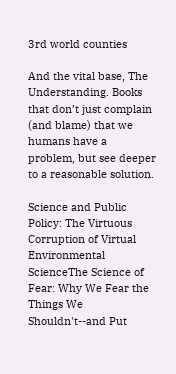3rd world counties

And the vital base, The Understanding. Books that don’t just complain (and blame) that we humans have a problem, but see deeper to a reasonable solution.

Science and Public Policy: The Virtuous Corruption of Virtual Environmental ScienceThe Science of Fear: Why We Fear the Things We Shouldn't--and Put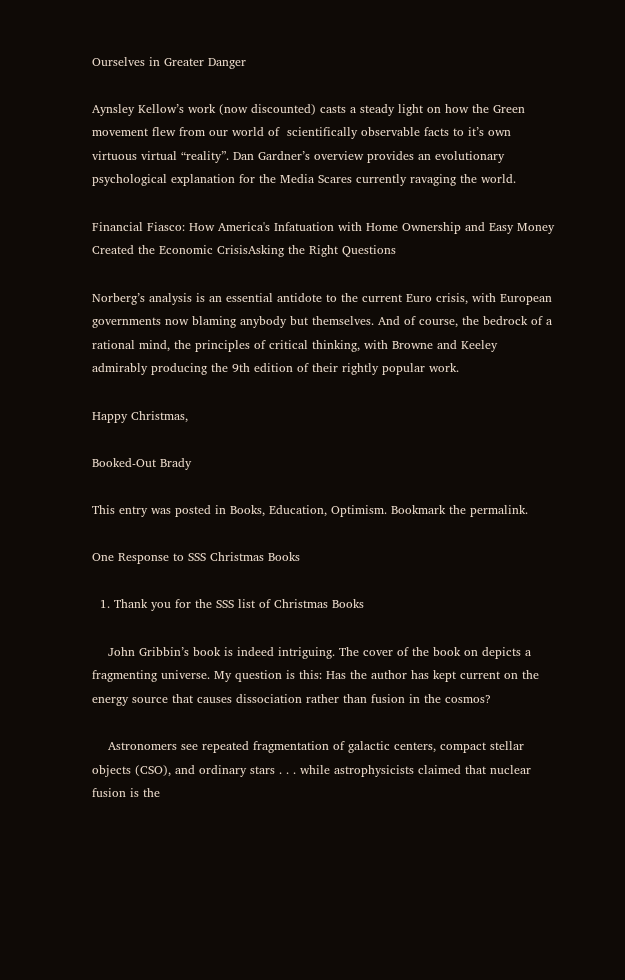Ourselves in Greater Danger

Aynsley Kellow’s work (now discounted) casts a steady light on how the Green movement flew from our world of  scientifically observable facts to it’s own virtuous virtual “reality”. Dan Gardner’s overview provides an evolutionary psychological explanation for the Media Scares currently ravaging the world.

Financial Fiasco: How America's Infatuation with Home Ownership and Easy Money Created the Economic CrisisAsking the Right Questions

Norberg’s analysis is an essential antidote to the current Euro crisis, with European governments now blaming anybody but themselves. And of course, the bedrock of a rational mind, the principles of critical thinking, with Browne and Keeley admirably producing the 9th edition of their rightly popular work.

Happy Christmas,

Booked-Out Brady

This entry was posted in Books, Education, Optimism. Bookmark the permalink.

One Response to SSS Christmas Books

  1. Thank you for the SSS list of Christmas Books

    John Gribbin’s book is indeed intriguing. The cover of the book on depicts a fragmenting universe. My question is this: Has the author has kept current on the energy source that causes dissociation rather than fusion in the cosmos?

    Astronomers see repeated fragmentation of galactic centers, compact stellar objects (CSO), and ordinary stars . . . while astrophysicists claimed that nuclear fusion is the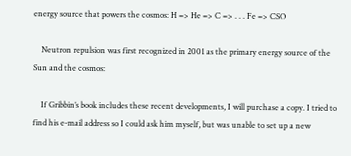energy source that powers the cosmos: H => He => C => . . . Fe => CSO

    Neutron repulsion was first recognized in 2001 as the primary energy source of the Sun and the cosmos:

    If Gribbin’s book includes these recent developments, I will purchase a copy. I tried to find his e-mail address so I could ask him myself, but was unable to set up a new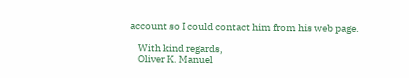account so I could contact him from his web page.

    With kind regards,
    Oliver K. Manuel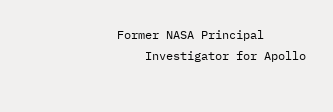Former NASA Principal
    Investigator for Apollo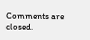Comments are closed.